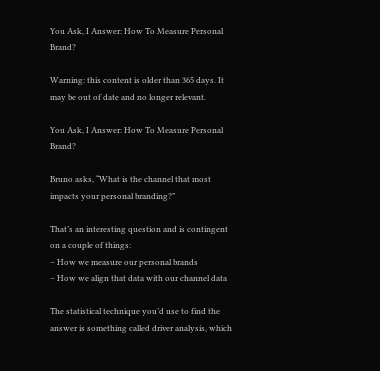You Ask, I Answer: How To Measure Personal Brand?

Warning: this content is older than 365 days. It may be out of date and no longer relevant.

You Ask, I Answer: How To Measure Personal Brand?

Bruno asks, “What is the channel that most impacts your personal branding?”

That’s an interesting question and is contingent on a couple of things:
– How we measure our personal brands
– How we align that data with our channel data

The statistical technique you’d use to find the answer is something called driver analysis, which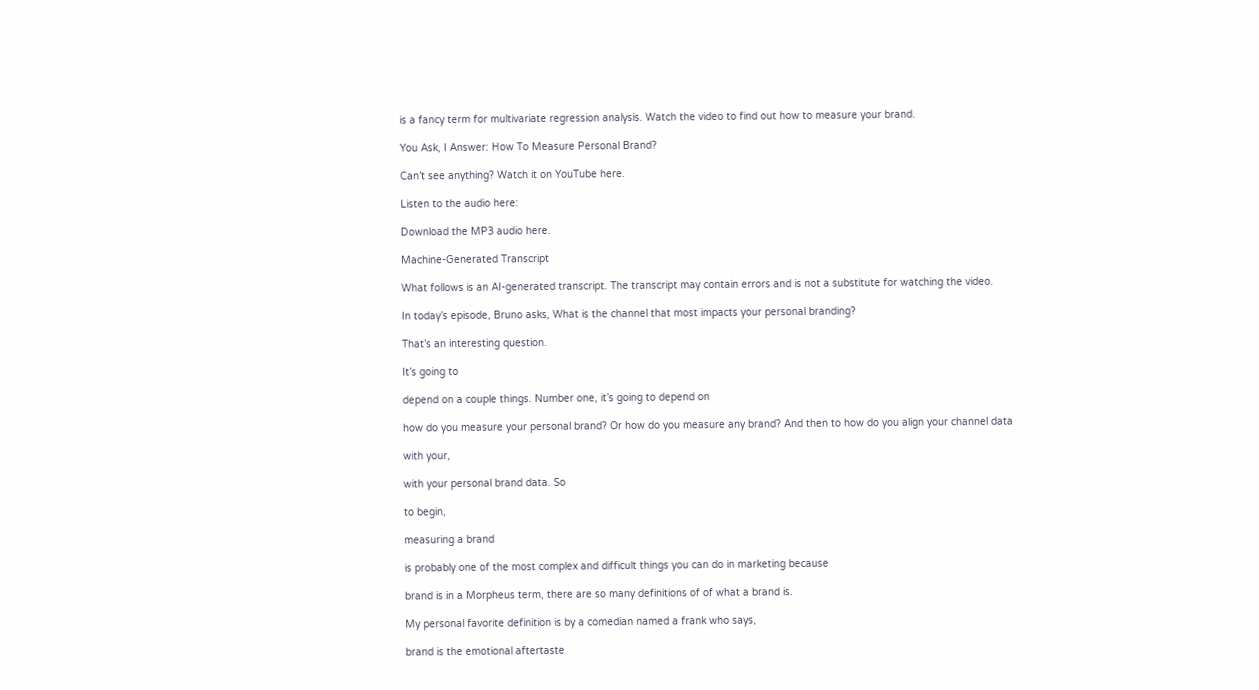is a fancy term for multivariate regression analysis. Watch the video to find out how to measure your brand.

You Ask, I Answer: How To Measure Personal Brand?

Can’t see anything? Watch it on YouTube here.

Listen to the audio here:

Download the MP3 audio here.

Machine-Generated Transcript

What follows is an AI-generated transcript. The transcript may contain errors and is not a substitute for watching the video.

In today’s episode, Bruno asks, What is the channel that most impacts your personal branding?

That’s an interesting question.

It’s going to

depend on a couple things. Number one, it’s going to depend on

how do you measure your personal brand? Or how do you measure any brand? And then to how do you align your channel data

with your,

with your personal brand data. So

to begin,

measuring a brand

is probably one of the most complex and difficult things you can do in marketing because

brand is in a Morpheus term, there are so many definitions of of what a brand is.

My personal favorite definition is by a comedian named a frank who says,

brand is the emotional aftertaste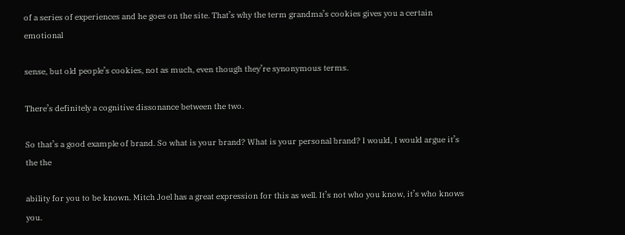of a series of experiences and he goes on the site. That’s why the term grandma’s cookies gives you a certain emotional

sense, but old people’s cookies, not as much, even though they’re synonymous terms.

There’s definitely a cognitive dissonance between the two.

So that’s a good example of brand. So what is your brand? What is your personal brand? I would, I would argue it’s the the

ability for you to be known. Mitch Joel has a great expression for this as well. It’s not who you know, it’s who knows you.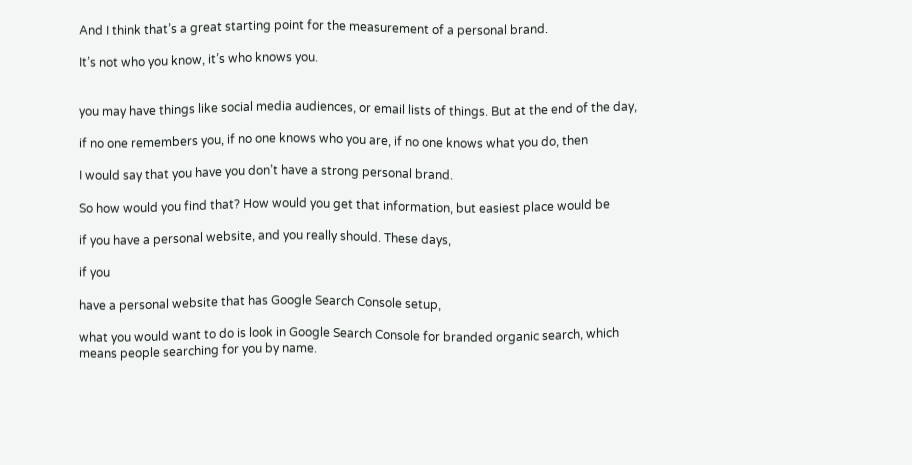And I think that’s a great starting point for the measurement of a personal brand.

It’s not who you know, it’s who knows you.


you may have things like social media audiences, or email lists of things. But at the end of the day,

if no one remembers you, if no one knows who you are, if no one knows what you do, then

I would say that you have you don’t have a strong personal brand.

So how would you find that? How would you get that information, but easiest place would be

if you have a personal website, and you really should. These days,

if you

have a personal website that has Google Search Console setup,

what you would want to do is look in Google Search Console for branded organic search, which means people searching for you by name.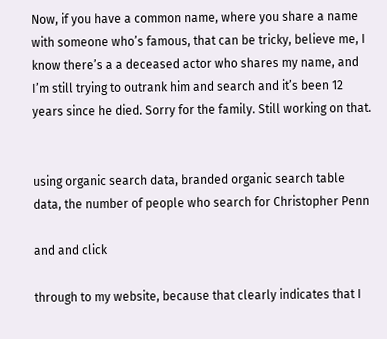Now, if you have a common name, where you share a name with someone who’s famous, that can be tricky, believe me, I know there’s a a deceased actor who shares my name, and I’m still trying to outrank him and search and it’s been 12 years since he died. Sorry for the family. Still working on that.


using organic search data, branded organic search table data, the number of people who search for Christopher Penn

and and click

through to my website, because that clearly indicates that I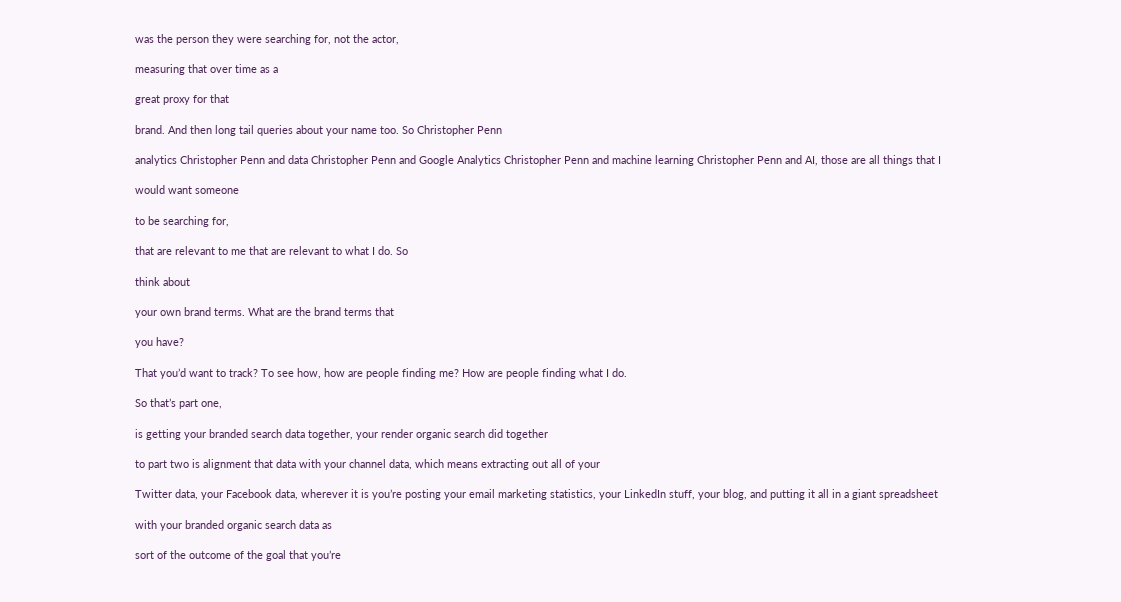was the person they were searching for, not the actor,

measuring that over time as a

great proxy for that

brand. And then long tail queries about your name too. So Christopher Penn

analytics Christopher Penn and data Christopher Penn and Google Analytics Christopher Penn and machine learning Christopher Penn and AI, those are all things that I

would want someone

to be searching for,

that are relevant to me that are relevant to what I do. So

think about

your own brand terms. What are the brand terms that

you have?

That you’d want to track? To see how, how are people finding me? How are people finding what I do.

So that’s part one,

is getting your branded search data together, your render organic search did together

to part two is alignment that data with your channel data, which means extracting out all of your

Twitter data, your Facebook data, wherever it is you’re posting your email marketing statistics, your LinkedIn stuff, your blog, and putting it all in a giant spreadsheet

with your branded organic search data as

sort of the outcome of the goal that you’re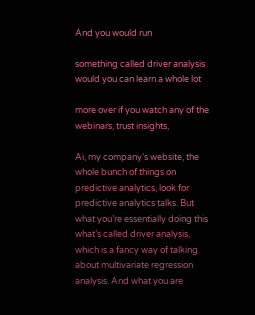And you would run

something called driver analysis would you can learn a whole lot

more over if you watch any of the webinars, trust insights,

Ai, my company’s website, the whole bunch of things on predictive analytics, look for predictive analytics talks. But what you’re essentially doing this what’s called driver analysis, which is a fancy way of talking about multivariate regression analysis. And what you are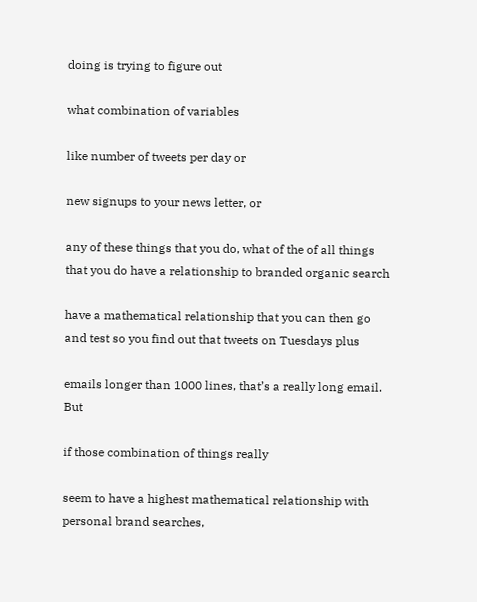doing is trying to figure out

what combination of variables

like number of tweets per day or

new signups to your news letter, or

any of these things that you do, what of the of all things that you do have a relationship to branded organic search

have a mathematical relationship that you can then go and test so you find out that tweets on Tuesdays plus

emails longer than 1000 lines, that’s a really long email. But

if those combination of things really

seem to have a highest mathematical relationship with personal brand searches,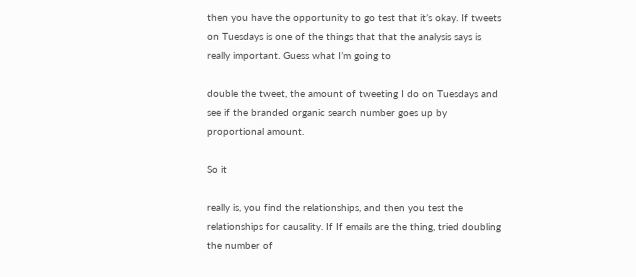then you have the opportunity to go test that it’s okay. If tweets on Tuesdays is one of the things that that the analysis says is really important. Guess what I’m going to

double the tweet, the amount of tweeting I do on Tuesdays and see if the branded organic search number goes up by proportional amount.

So it

really is, you find the relationships, and then you test the relationships for causality. If If emails are the thing, tried doubling the number of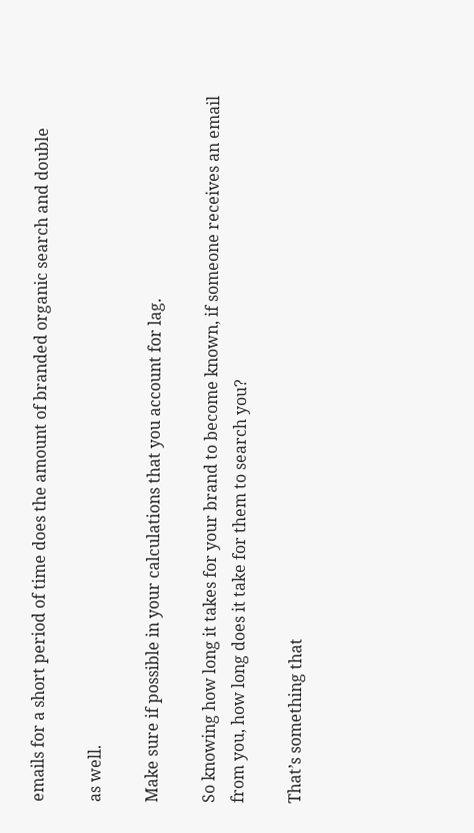emails for a short period of time does the amount of branded organic search and double

as well.

Make sure if possible in your calculations that you account for lag.

So knowing how long it takes for your brand to become known, if someone receives an email from you, how long does it take for them to search you?

That’s something that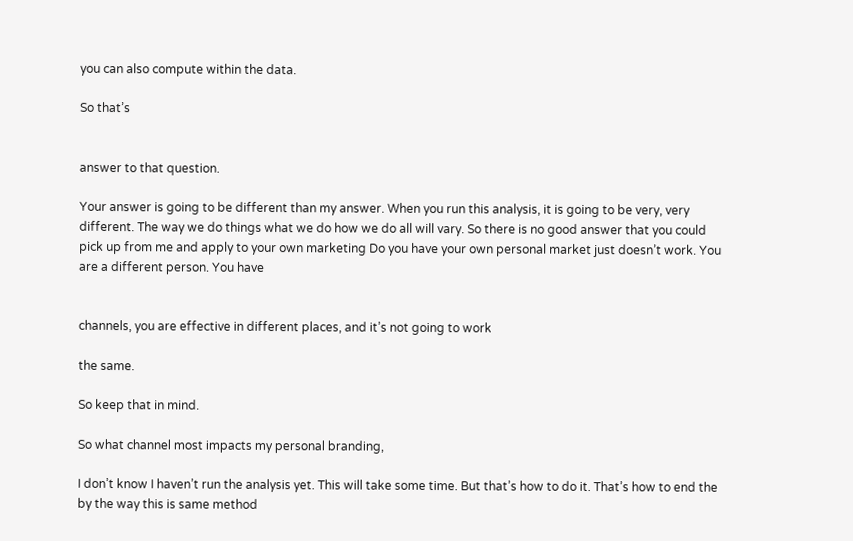you can also compute within the data.

So that’s


answer to that question.

Your answer is going to be different than my answer. When you run this analysis, it is going to be very, very different. The way we do things what we do how we do all will vary. So there is no good answer that you could pick up from me and apply to your own marketing Do you have your own personal market just doesn’t work. You are a different person. You have


channels, you are effective in different places, and it’s not going to work

the same.

So keep that in mind.

So what channel most impacts my personal branding,

I don’t know I haven’t run the analysis yet. This will take some time. But that’s how to do it. That’s how to end the by the way this is same method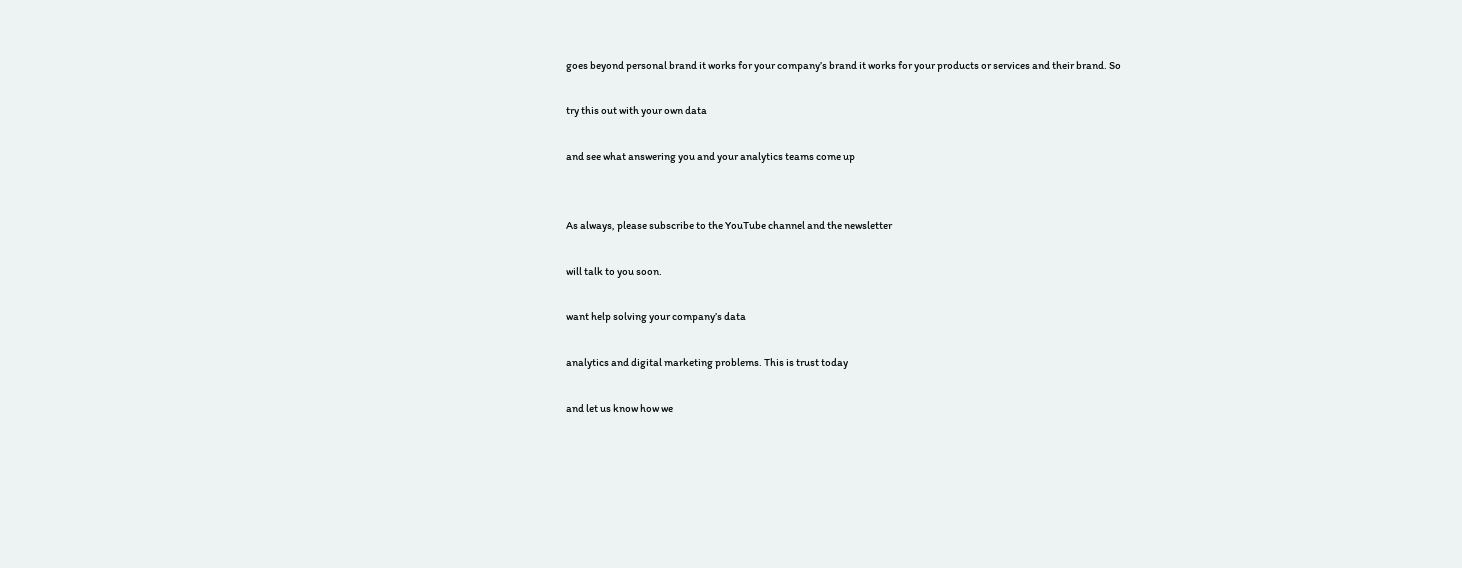goes beyond personal brand it works for your company’s brand it works for your products or services and their brand. So

try this out with your own data

and see what answering you and your analytics teams come up


As always, please subscribe to the YouTube channel and the newsletter

will talk to you soon.

want help solving your company’s data

analytics and digital marketing problems. This is trust today

and let us know how we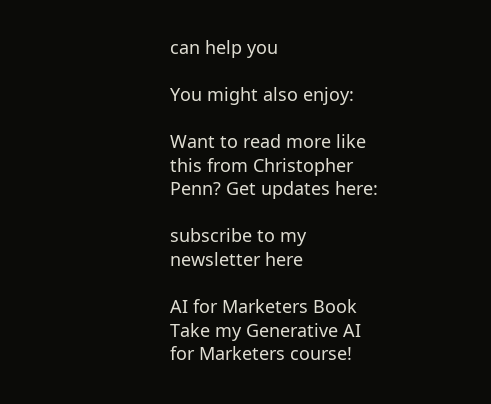can help you

You might also enjoy:

Want to read more like this from Christopher Penn? Get updates here:

subscribe to my newsletter here

AI for Marketers Book
Take my Generative AI for Marketers course!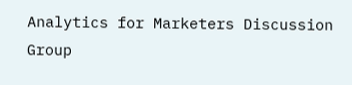Analytics for Marketers Discussion Group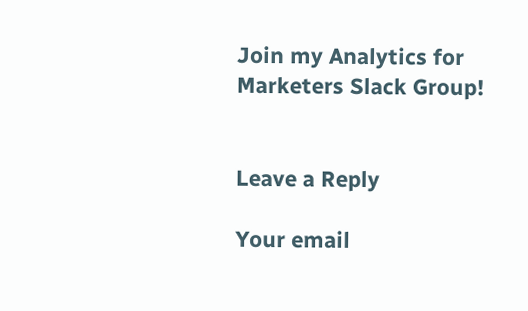Join my Analytics for Marketers Slack Group!


Leave a Reply

Your email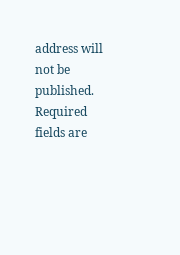address will not be published. Required fields are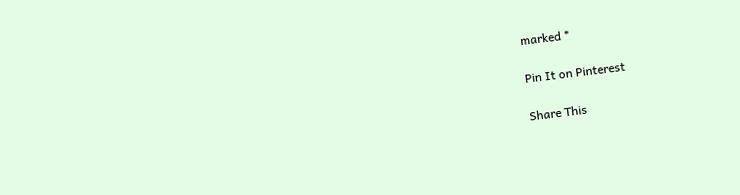marked *

Pin It on Pinterest

Share This